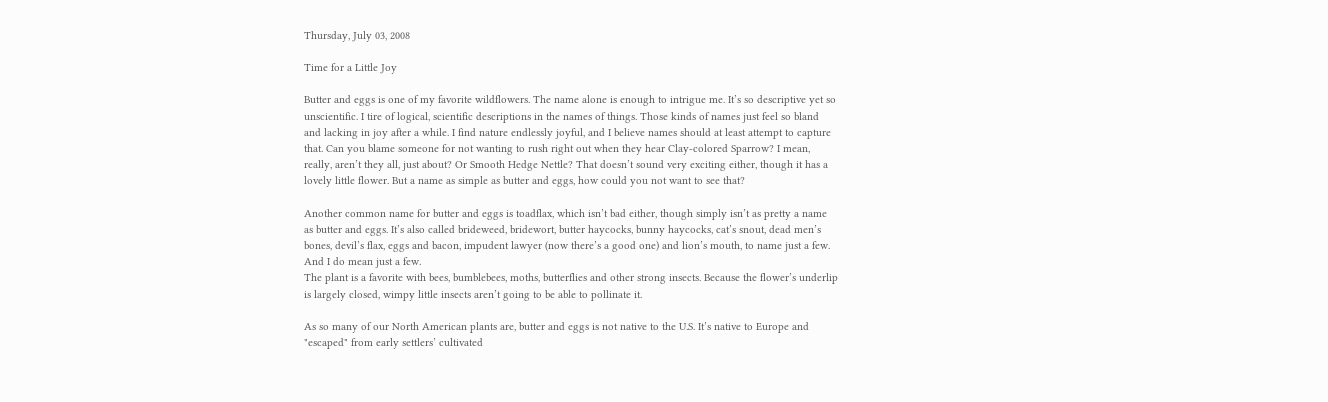Thursday, July 03, 2008

Time for a Little Joy

Butter and eggs is one of my favorite wildflowers. The name alone is enough to intrigue me. It’s so descriptive yet so unscientific. I tire of logical, scientific descriptions in the names of things. Those kinds of names just feel so bland and lacking in joy after a while. I find nature endlessly joyful, and I believe names should at least attempt to capture that. Can you blame someone for not wanting to rush right out when they hear Clay-colored Sparrow? I mean, really, aren’t they all, just about? Or Smooth Hedge Nettle? That doesn’t sound very exciting either, though it has a lovely little flower. But a name as simple as butter and eggs, how could you not want to see that?

Another common name for butter and eggs is toadflax, which isn’t bad either, though simply isn’t as pretty a name as butter and eggs. It’s also called brideweed, bridewort, butter haycocks, bunny haycocks, cat’s snout, dead men’s bones, devil’s flax, eggs and bacon, impudent lawyer (now there’s a good one) and lion’s mouth, to name just a few. And I do mean just a few.
The plant is a favorite with bees, bumblebees, moths, butterflies and other strong insects. Because the flower’s underlip is largely closed, wimpy little insects aren’t going to be able to pollinate it.

As so many of our North American plants are, butter and eggs is not native to the U.S. It’s native to Europe and "escaped" from early settlers’ cultivated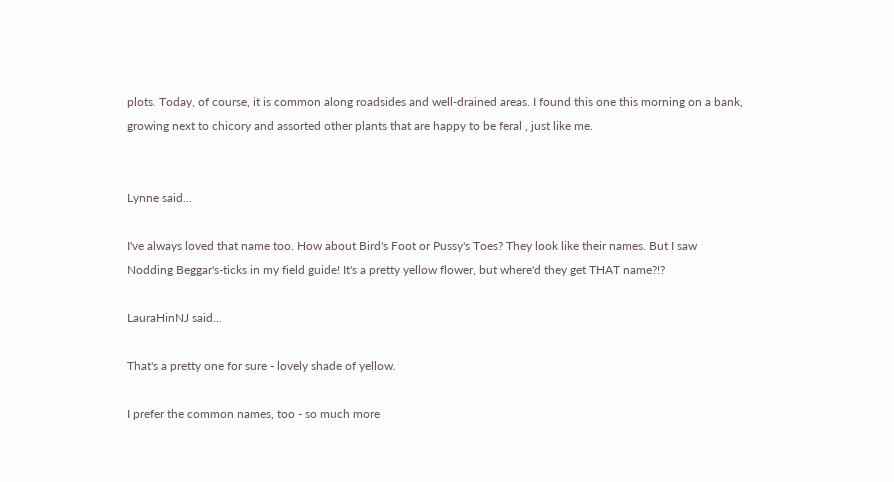plots. Today, of course, it is common along roadsides and well-drained areas. I found this one this morning on a bank, growing next to chicory and assorted other plants that are happy to be feral , just like me.


Lynne said...

I've always loved that name too. How about Bird's Foot or Pussy's Toes? They look like their names. But I saw Nodding Beggar's-ticks in my field guide! It's a pretty yellow flower, but where'd they get THAT name?!?

LauraHinNJ said...

That's a pretty one for sure - lovely shade of yellow.

I prefer the common names, too - so much more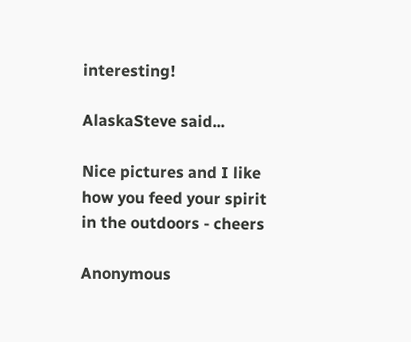interesting!

AlaskaSteve said...

Nice pictures and I like how you feed your spirit in the outdoors - cheers

Anonymous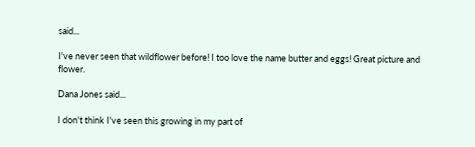said...

I've never seen that wildflower before! I too love the name butter and eggs! Great picture and flower.

Dana Jones said...

I don't think I've seen this growing in my part of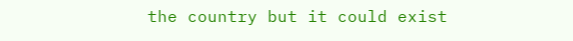the country but it could exist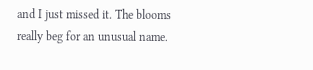and I just missed it. The blooms really beg for an unusual name.